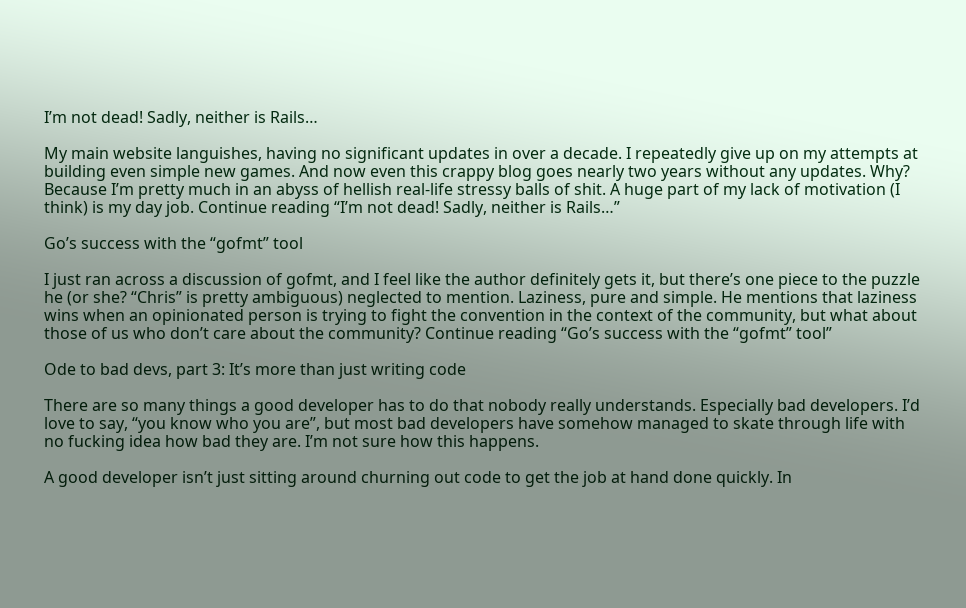I’m not dead! Sadly, neither is Rails…

My main website languishes, having no significant updates in over a decade. I repeatedly give up on my attempts at building even simple new games. And now even this crappy blog goes nearly two years without any updates. Why? Because I’m pretty much in an abyss of hellish real-life stressy balls of shit. A huge part of my lack of motivation (I think) is my day job. Continue reading “I’m not dead! Sadly, neither is Rails…”

Go’s success with the “gofmt” tool

I just ran across a discussion of gofmt, and I feel like the author definitely gets it, but there’s one piece to the puzzle he (or she? “Chris” is pretty ambiguous) neglected to mention. Laziness, pure and simple. He mentions that laziness wins when an opinionated person is trying to fight the convention in the context of the community, but what about those of us who don’t care about the community? Continue reading “Go’s success with the “gofmt” tool”

Ode to bad devs, part 3: It’s more than just writing code

There are so many things a good developer has to do that nobody really understands. Especially bad developers. I’d love to say, “you know who you are”, but most bad developers have somehow managed to skate through life with no fucking idea how bad they are. I’m not sure how this happens.

A good developer isn’t just sitting around churning out code to get the job at hand done quickly. In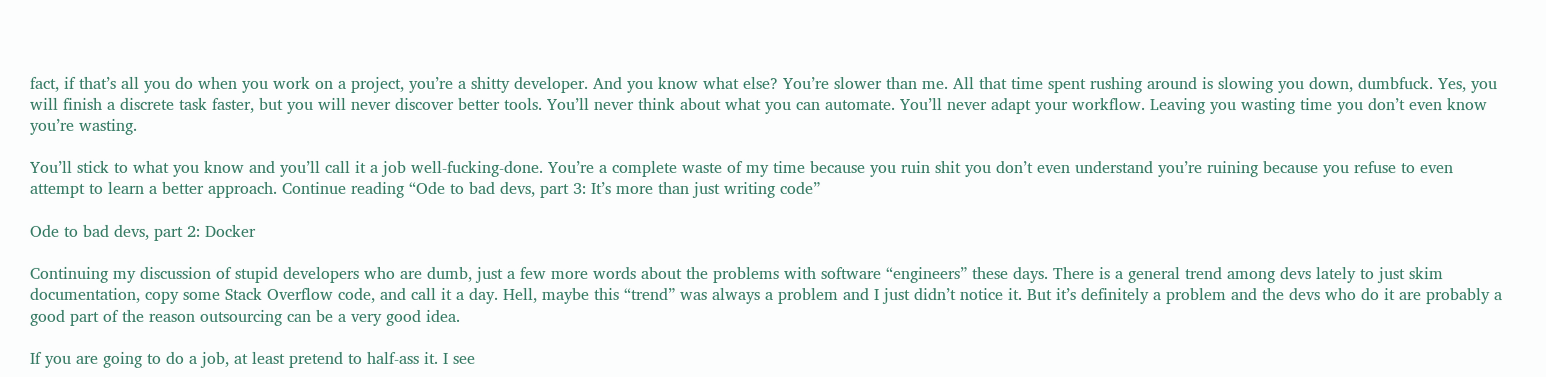fact, if that’s all you do when you work on a project, you’re a shitty developer. And you know what else? You’re slower than me. All that time spent rushing around is slowing you down, dumbfuck. Yes, you will finish a discrete task faster, but you will never discover better tools. You’ll never think about what you can automate. You’ll never adapt your workflow. Leaving you wasting time you don’t even know you’re wasting.

You’ll stick to what you know and you’ll call it a job well-fucking-done. You’re a complete waste of my time because you ruin shit you don’t even understand you’re ruining because you refuse to even attempt to learn a better approach. Continue reading “Ode to bad devs, part 3: It’s more than just writing code”

Ode to bad devs, part 2: Docker

Continuing my discussion of stupid developers who are dumb, just a few more words about the problems with software “engineers” these days. There is a general trend among devs lately to just skim documentation, copy some Stack Overflow code, and call it a day. Hell, maybe this “trend” was always a problem and I just didn’t notice it. But it’s definitely a problem and the devs who do it are probably a good part of the reason outsourcing can be a very good idea.

If you are going to do a job, at least pretend to half-ass it. I see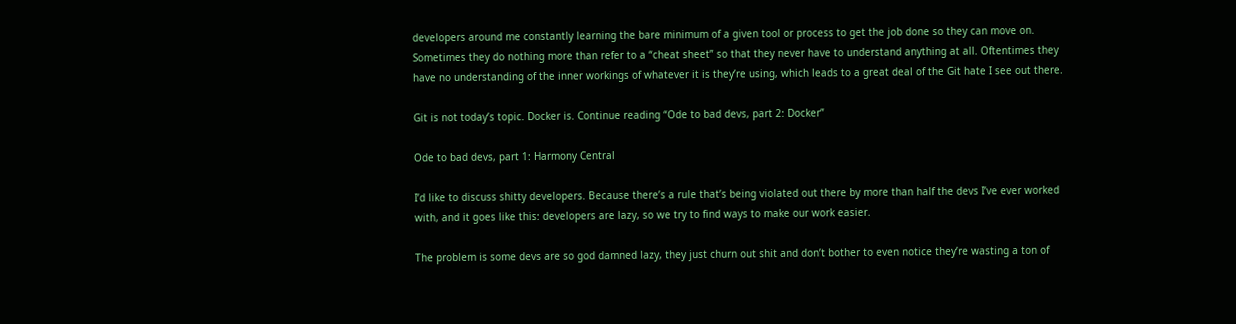developers around me constantly learning the bare minimum of a given tool or process to get the job done so they can move on. Sometimes they do nothing more than refer to a “cheat sheet” so that they never have to understand anything at all. Oftentimes they have no understanding of the inner workings of whatever it is they’re using, which leads to a great deal of the Git hate I see out there.

Git is not today’s topic. Docker is. Continue reading “Ode to bad devs, part 2: Docker”

Ode to bad devs, part 1: Harmony Central

I’d like to discuss shitty developers. Because there’s a rule that’s being violated out there by more than half the devs I’ve ever worked with, and it goes like this: developers are lazy, so we try to find ways to make our work easier.

The problem is some devs are so god damned lazy, they just churn out shit and don’t bother to even notice they’re wasting a ton of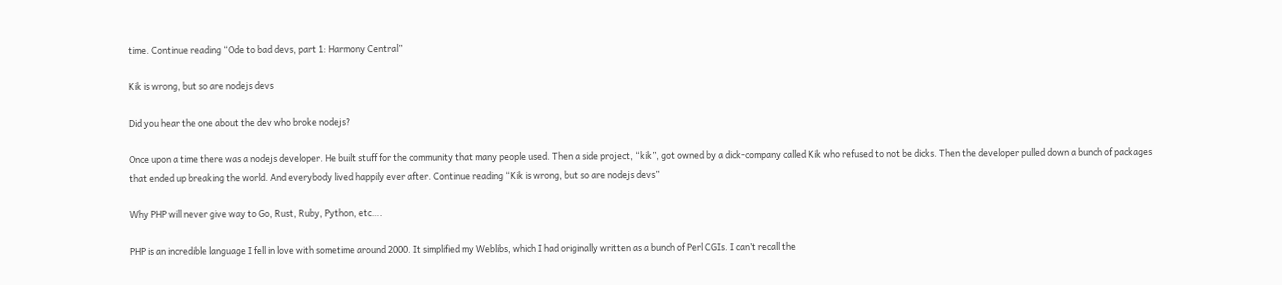time. Continue reading “Ode to bad devs, part 1: Harmony Central”

Kik is wrong, but so are nodejs devs

Did you hear the one about the dev who broke nodejs?

Once upon a time there was a nodejs developer. He built stuff for the community that many people used. Then a side project, “kik”, got owned by a dick-company called Kik who refused to not be dicks. Then the developer pulled down a bunch of packages that ended up breaking the world. And everybody lived happily ever after. Continue reading “Kik is wrong, but so are nodejs devs”

Why PHP will never give way to Go, Rust, Ruby, Python, etc….

PHP is an incredible language I fell in love with sometime around 2000. It simplified my Weblibs, which I had originally written as a bunch of Perl CGIs. I can’t recall the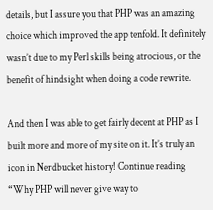details, but I assure you that PHP was an amazing choice which improved the app tenfold. It definitely wasn’t due to my Perl skills being atrocious, or the benefit of hindsight when doing a code rewrite.

And then I was able to get fairly decent at PHP as I built more and more of my site on it. It’s truly an icon in Nerdbucket history! Continue reading “Why PHP will never give way to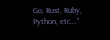Go, Rust, Ruby, Python, etc….”